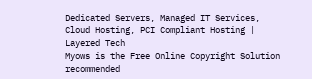Dedicated Servers, Managed IT Services, Cloud Hosting, PCI Compliant Hosting | Layered Tech
Myows is the Free Online Copyright Solution recommended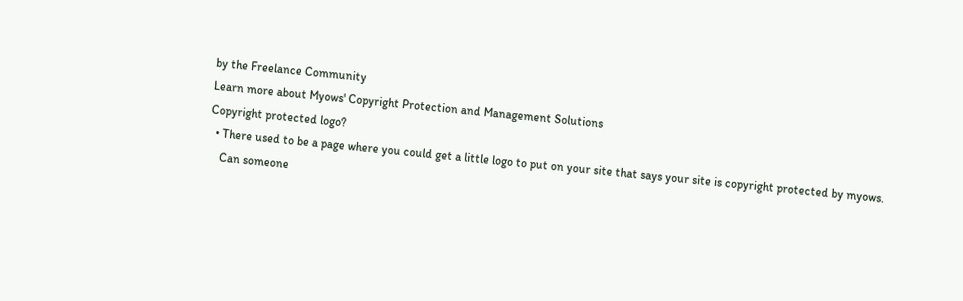by the Freelance Community
Learn more about Myows' Copyright Protection and Management Solutions
Copyright protected logo?
  • There used to be a page where you could get a little logo to put on your site that says your site is copyright protected by myows.
    Can someone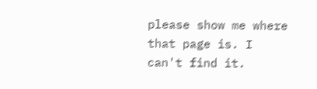please show me where that page is. I can't find it.